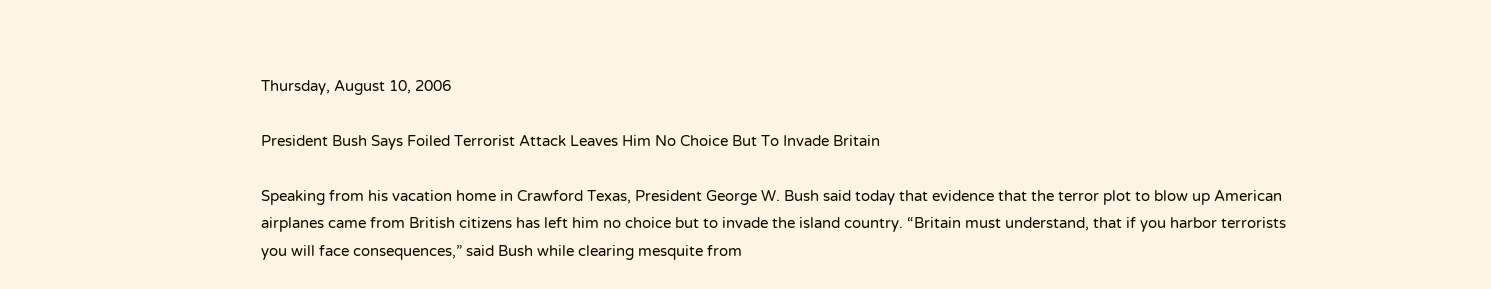Thursday, August 10, 2006

President Bush Says Foiled Terrorist Attack Leaves Him No Choice But To Invade Britain

Speaking from his vacation home in Crawford Texas, President George W. Bush said today that evidence that the terror plot to blow up American airplanes came from British citizens has left him no choice but to invade the island country. “Britain must understand, that if you harbor terrorists you will face consequences,” said Bush while clearing mesquite from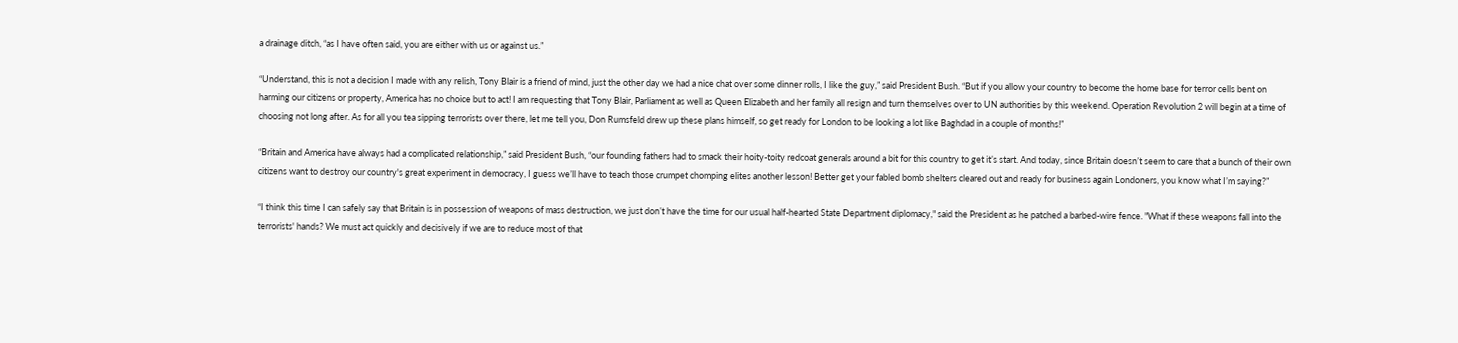a drainage ditch, “as I have often said, you are either with us or against us.”

“Understand, this is not a decision I made with any relish, Tony Blair is a friend of mind, just the other day we had a nice chat over some dinner rolls, I like the guy,” said President Bush. “But if you allow your country to become the home base for terror cells bent on harming our citizens or property, America has no choice but to act! I am requesting that Tony Blair, Parliament as well as Queen Elizabeth and her family all resign and turn themselves over to UN authorities by this weekend. Operation Revolution 2 will begin at a time of choosing not long after. As for all you tea sipping terrorists over there, let me tell you, Don Rumsfeld drew up these plans himself, so get ready for London to be looking a lot like Baghdad in a couple of months!”

“Britain and America have always had a complicated relationship,” said President Bush, “our founding fathers had to smack their hoity-toity redcoat generals around a bit for this country to get it’s start. And today, since Britain doesn’t seem to care that a bunch of their own citizens want to destroy our country's great experiment in democracy, I guess we’ll have to teach those crumpet chomping elites another lesson! Better get your fabled bomb shelters cleared out and ready for business again Londoners, you know what I’m saying?”

“I think this time I can safely say that Britain is in possession of weapons of mass destruction, we just don’t have the time for our usual half-hearted State Department diplomacy," said the President as he patched a barbed-wire fence. "What if these weapons fall into the terrorists' hands? We must act quickly and decisively if we are to reduce most of that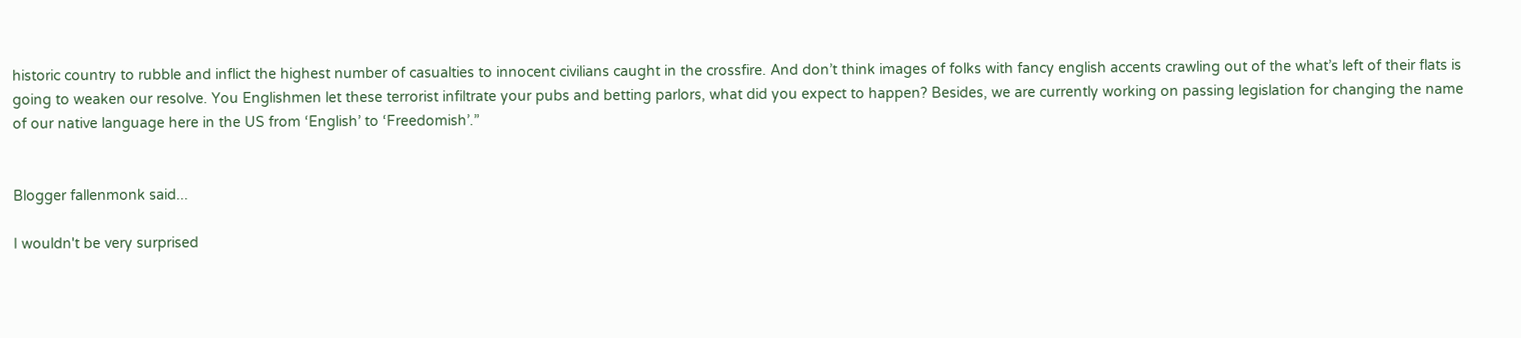historic country to rubble and inflict the highest number of casualties to innocent civilians caught in the crossfire. And don’t think images of folks with fancy english accents crawling out of the what’s left of their flats is going to weaken our resolve. You Englishmen let these terrorist infiltrate your pubs and betting parlors, what did you expect to happen? Besides, we are currently working on passing legislation for changing the name of our native language here in the US from ‘English’ to ‘Freedomish’.”


Blogger fallenmonk said...

I wouldn't be very surprised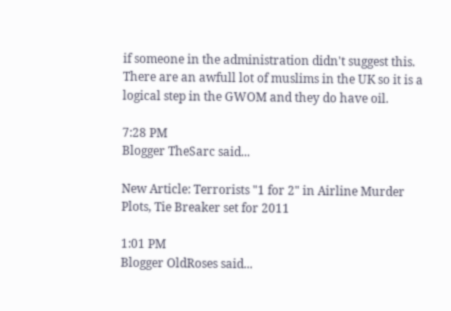if someone in the administration didn't suggest this. There are an awfull lot of muslims in the UK so it is a logical step in the GWOM and they do have oil.

7:28 PM
Blogger TheSarc said...

New Article: Terrorists "1 for 2" in Airline Murder Plots, Tie Breaker set for 2011

1:01 PM
Blogger OldRoses said...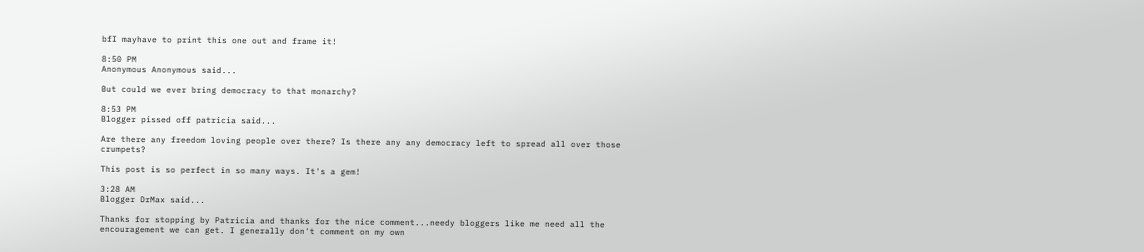bfI mayhave to print this one out and frame it!

8:50 PM
Anonymous Anonymous said...

But could we ever bring democracy to that monarchy?

8:53 PM
Blogger pissed off patricia said...

Are there any freedom loving people over there? Is there any any democracy left to spread all over those crumpets?

This post is so perfect in so many ways. It's a gem!

3:28 AM
Blogger DrMax said...

Thanks for stopping by Patricia and thanks for the nice comment...needy bloggers like me need all the encouragement we can get. I generally don't comment on my own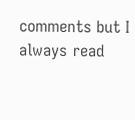comments but I always read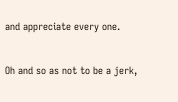and appreciate every one.

Oh and so as not to be a jerk,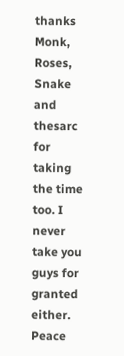thanks Monk, Roses, Snake and thesarc for taking the time too. I never take you guys for granted either. Peace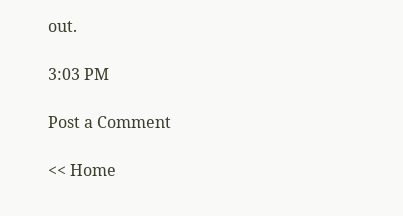out.

3:03 PM

Post a Comment

<< Home